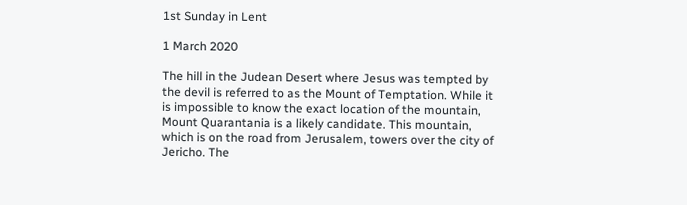1st Sunday in Lent

1 March 2020

The hill in the Judean Desert where Jesus was tempted by the devil is referred to as the Mount of Temptation. While it is impossible to know the exact location of the mountain, Mount Quarantania is a likely candidate. This mountain, which is on the road from Jerusalem, towers over the city of Jericho. The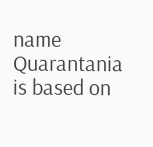name Quarantania is based on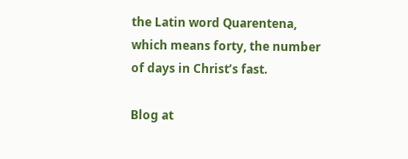the Latin word Quarentena, which means forty, the number of days in Christ’s fast.

Blog at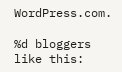WordPress.com.

%d bloggers like this: